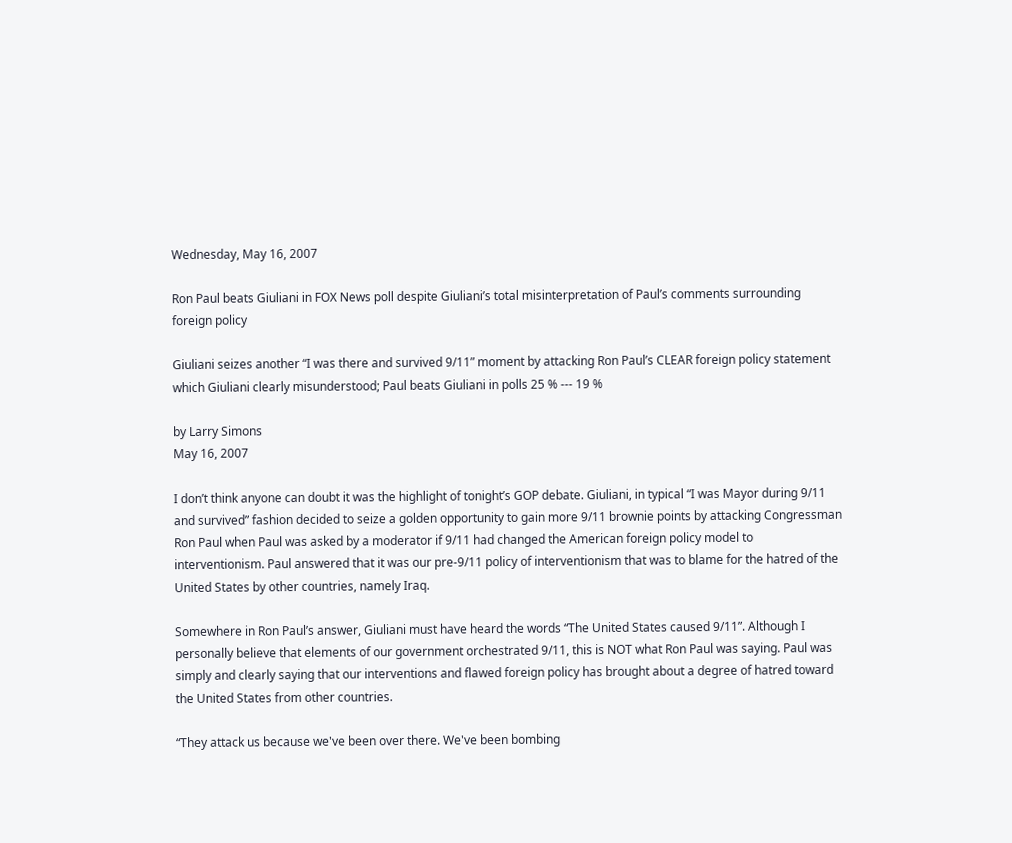Wednesday, May 16, 2007

Ron Paul beats Giuliani in FOX News poll despite Giuliani’s total misinterpretation of Paul’s comments surrounding foreign policy

Giuliani seizes another “I was there and survived 9/11” moment by attacking Ron Paul’s CLEAR foreign policy statement which Giuliani clearly misunderstood; Paul beats Giuliani in polls 25 % --- 19 %

by Larry Simons
May 16, 2007

I don’t think anyone can doubt it was the highlight of tonight’s GOP debate. Giuliani, in typical “I was Mayor during 9/11 and survived” fashion decided to seize a golden opportunity to gain more 9/11 brownie points by attacking Congressman Ron Paul when Paul was asked by a moderator if 9/11 had changed the American foreign policy model to interventionism. Paul answered that it was our pre-9/11 policy of interventionism that was to blame for the hatred of the United States by other countries, namely Iraq.

Somewhere in Ron Paul’s answer, Giuliani must have heard the words “The United States caused 9/11”. Although I personally believe that elements of our government orchestrated 9/11, this is NOT what Ron Paul was saying. Paul was simply and clearly saying that our interventions and flawed foreign policy has brought about a degree of hatred toward the United States from other countries.

“They attack us because we've been over there. We've been bombing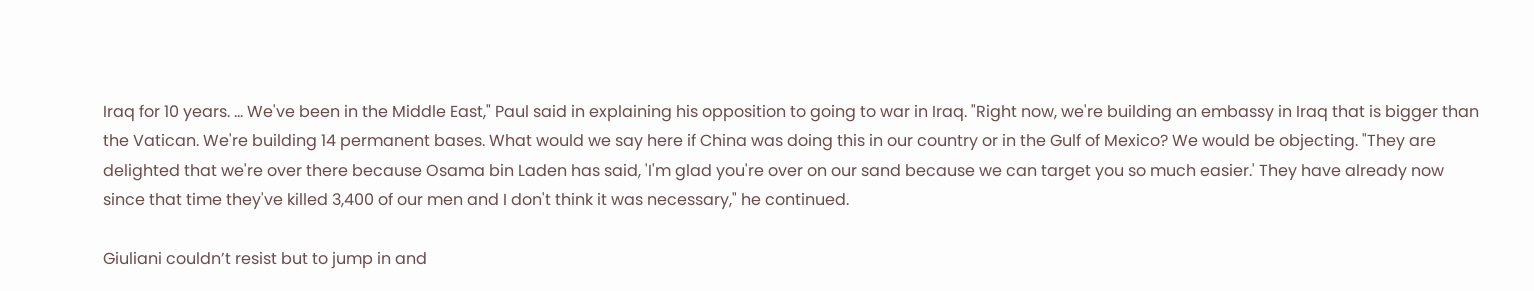Iraq for 10 years. ... We've been in the Middle East," Paul said in explaining his opposition to going to war in Iraq. "Right now, we're building an embassy in Iraq that is bigger than the Vatican. We're building 14 permanent bases. What would we say here if China was doing this in our country or in the Gulf of Mexico? We would be objecting. "They are delighted that we're over there because Osama bin Laden has said, 'I'm glad you're over on our sand because we can target you so much easier.' They have already now since that time they've killed 3,400 of our men and I don't think it was necessary," he continued.

Giuliani couldn’t resist but to jump in and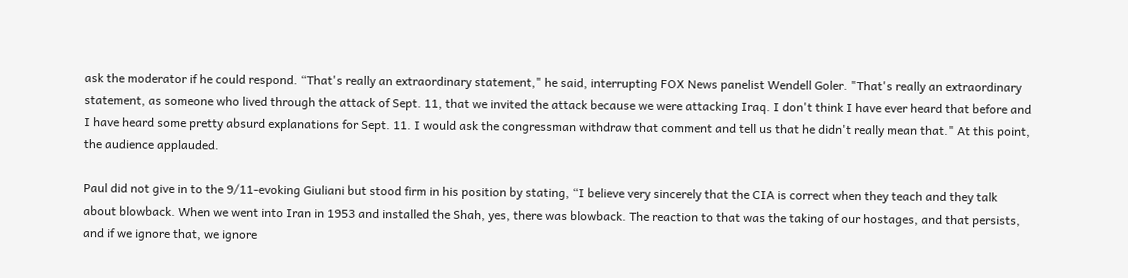ask the moderator if he could respond. “That's really an extraordinary statement," he said, interrupting FOX News panelist Wendell Goler. "That's really an extraordinary statement, as someone who lived through the attack of Sept. 11, that we invited the attack because we were attacking Iraq. I don't think I have ever heard that before and I have heard some pretty absurd explanations for Sept. 11. I would ask the congressman withdraw that comment and tell us that he didn't really mean that." At this point, the audience applauded.

Paul did not give in to the 9/11-evoking Giuliani but stood firm in his position by stating, “I believe very sincerely that the CIA is correct when they teach and they talk about blowback. When we went into Iran in 1953 and installed the Shah, yes, there was blowback. The reaction to that was the taking of our hostages, and that persists, and if we ignore that, we ignore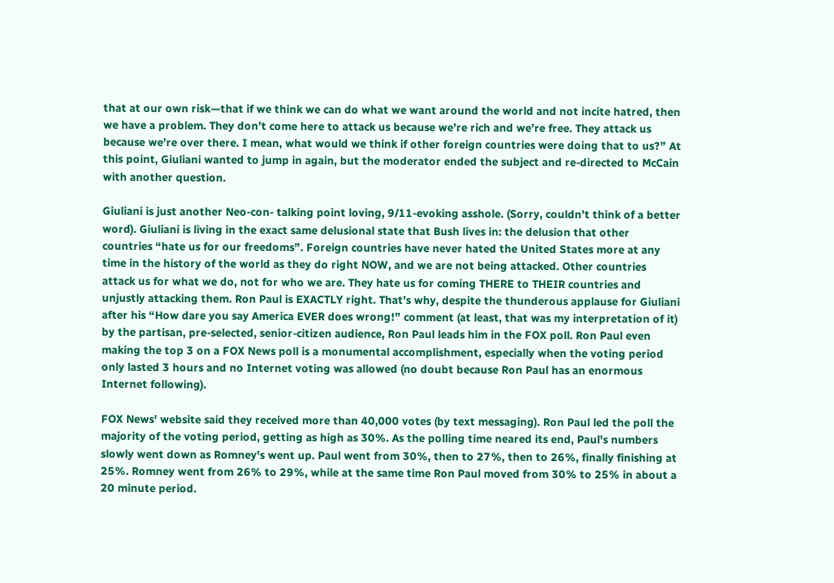that at our own risk—that if we think we can do what we want around the world and not incite hatred, then we have a problem. They don’t come here to attack us because we’re rich and we’re free. They attack us because we’re over there. I mean, what would we think if other foreign countries were doing that to us?” At this point, Giuliani wanted to jump in again, but the moderator ended the subject and re-directed to McCain with another question.

Giuliani is just another Neo-con- talking point loving, 9/11-evoking asshole. (Sorry, couldn’t think of a better word). Giuliani is living in the exact same delusional state that Bush lives in: the delusion that other countries “hate us for our freedoms”. Foreign countries have never hated the United States more at any time in the history of the world as they do right NOW, and we are not being attacked. Other countries attack us for what we do, not for who we are. They hate us for coming THERE to THEIR countries and unjustly attacking them. Ron Paul is EXACTLY right. That’s why, despite the thunderous applause for Giuliani after his “How dare you say America EVER does wrong!” comment (at least, that was my interpretation of it) by the partisan, pre-selected, senior-citizen audience, Ron Paul leads him in the FOX poll. Ron Paul even making the top 3 on a FOX News poll is a monumental accomplishment, especially when the voting period only lasted 3 hours and no Internet voting was allowed (no doubt because Ron Paul has an enormous Internet following).

FOX News' website said they received more than 40,000 votes (by text messaging). Ron Paul led the poll the majority of the voting period, getting as high as 30%. As the polling time neared its end, Paul's numbers slowly went down as Romney's went up. Paul went from 30%, then to 27%, then to 26%, finally finishing at 25%. Romney went from 26% to 29%, while at the same time Ron Paul moved from 30% to 25% in about a 20 minute period.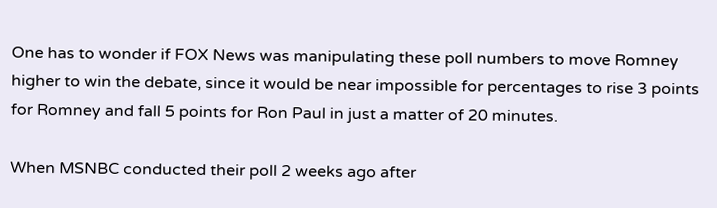One has to wonder if FOX News was manipulating these poll numbers to move Romney higher to win the debate, since it would be near impossible for percentages to rise 3 points for Romney and fall 5 points for Ron Paul in just a matter of 20 minutes.

When MSNBC conducted their poll 2 weeks ago after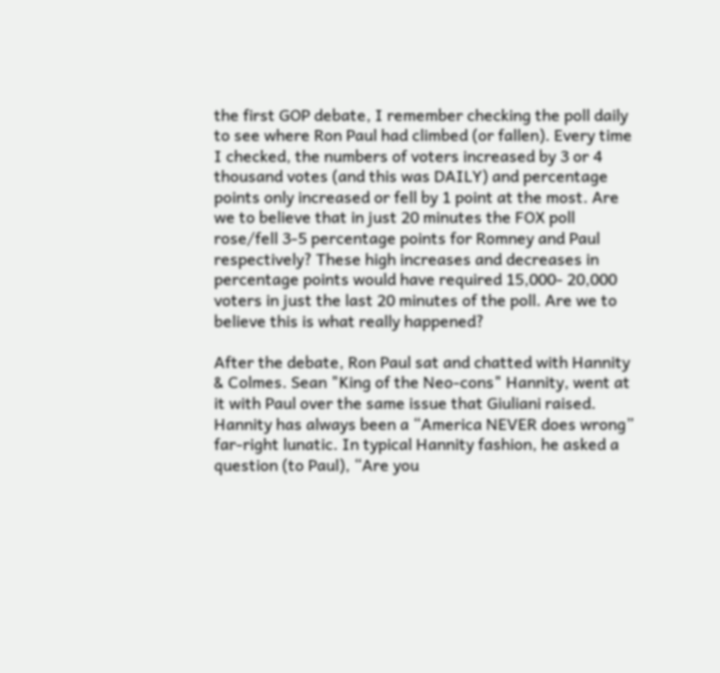the first GOP debate, I remember checking the poll daily to see where Ron Paul had climbed (or fallen). Every time I checked, the numbers of voters increased by 3 or 4 thousand votes (and this was DAILY) and percentage points only increased or fell by 1 point at the most. Are we to believe that in just 20 minutes the FOX poll rose/fell 3-5 percentage points for Romney and Paul respectively? These high increases and decreases in percentage points would have required 15,000- 20,000 voters in just the last 20 minutes of the poll. Are we to believe this is what really happened?

After the debate, Ron Paul sat and chatted with Hannity & Colmes. Sean "King of the Neo-cons" Hannity, went at it with Paul over the same issue that Giuliani raised. Hannity has always been a “America NEVER does wrong” far-right lunatic. In typical Hannity fashion, he asked a question (to Paul), “Are you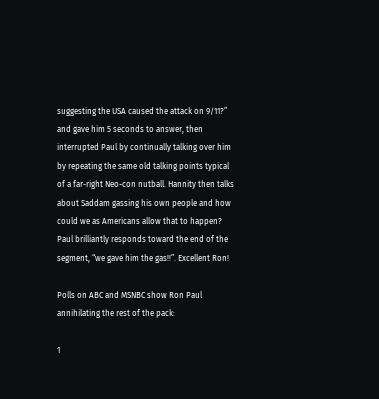suggesting the USA caused the attack on 9/11?” and gave him 5 seconds to answer, then interrupted Paul by continually talking over him by repeating the same old talking points typical of a far-right Neo-con nutball. Hannity then talks about Saddam gassing his own people and how could we as Americans allow that to happen? Paul brilliantly responds toward the end of the segment, “we gave him the gas!!”. Excellent Ron!

Polls on ABC and MSNBC show Ron Paul annihilating the rest of the pack:

1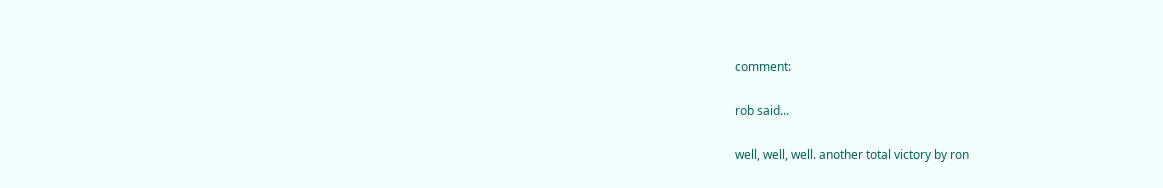comment:

rob said...

well, well, well. another total victory by ron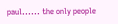paul...... the only people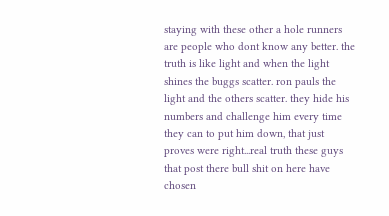staying with these other a hole runners are people who dont know any better. the truth is like light and when the light shines the buggs scatter. ron pauls the light and the others scatter. they hide his numbers and challenge him every time they can to put him down, that just proves were right...real truth these guys that post there bull shit on here have chosen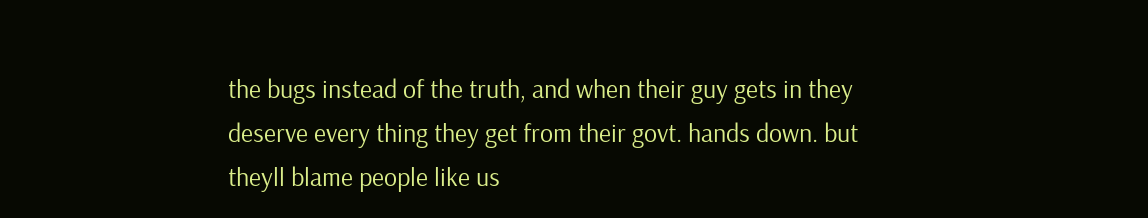the bugs instead of the truth, and when their guy gets in they deserve every thing they get from their govt. hands down. but theyll blame people like us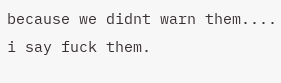because we didnt warn them.... i say fuck them.